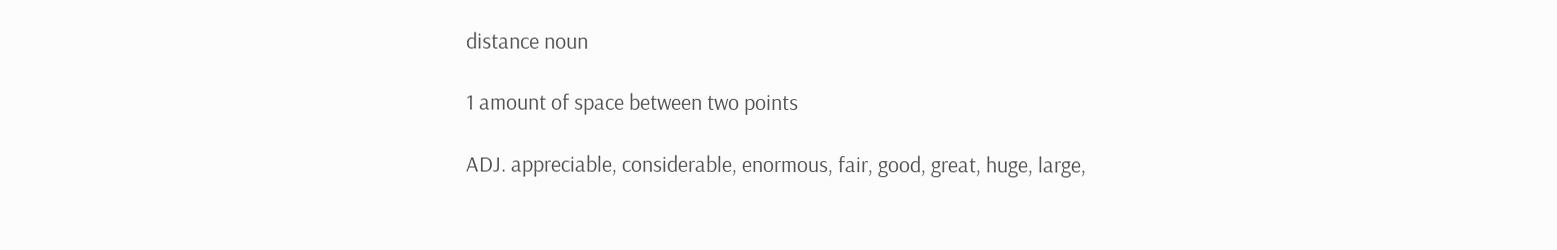distance noun

1 amount of space between two points

ADJ. appreciable, considerable, enormous, fair, good, great, huge, large,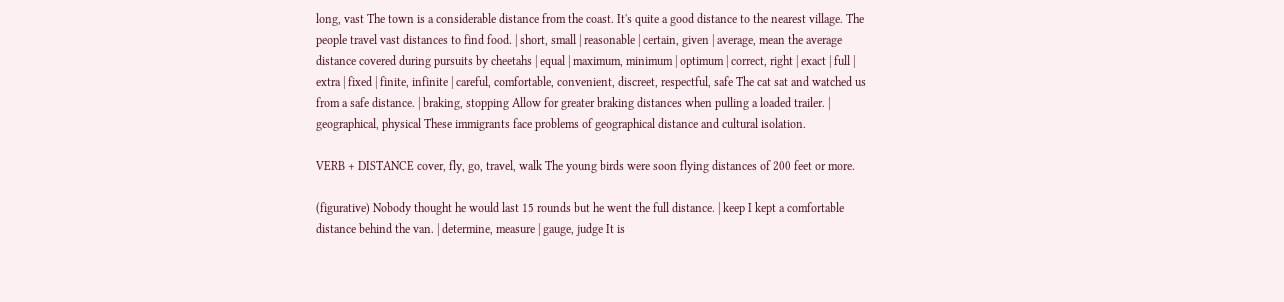long, vast The town is a considerable distance from the coast. It's quite a good distance to the nearest village. The people travel vast distances to find food. | short, small | reasonable | certain, given | average, mean the average distance covered during pursuits by cheetahs | equal | maximum, minimum | optimum | correct, right | exact | full | extra | fixed | finite, infinite | careful, comfortable, convenient, discreet, respectful, safe The cat sat and watched us from a safe distance. | braking, stopping Allow for greater braking distances when pulling a loaded trailer. | geographical, physical These immigrants face problems of geographical distance and cultural isolation.

VERB + DISTANCE cover, fly, go, travel, walk The young birds were soon flying distances of 200 feet or more.

(figurative) Nobody thought he would last 15 rounds but he went the full distance. | keep I kept a comfortable distance behind the van. | determine, measure | gauge, judge It is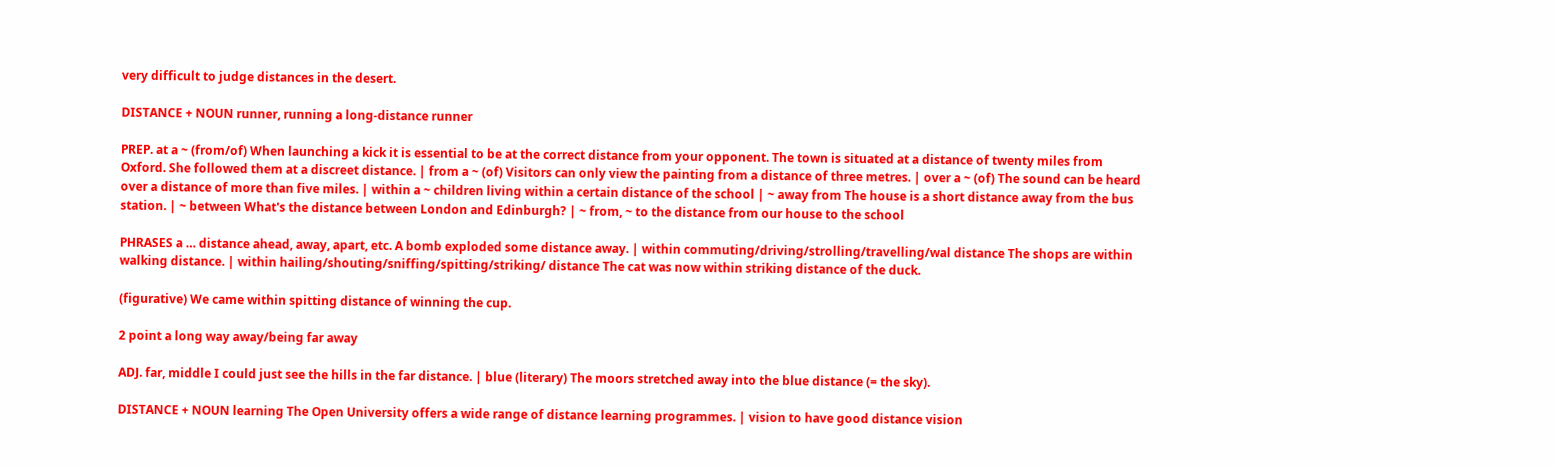very difficult to judge distances in the desert.

DISTANCE + NOUN runner, running a long-distance runner

PREP. at a ~ (from/of) When launching a kick it is essential to be at the correct distance from your opponent. The town is situated at a distance of twenty miles from Oxford. She followed them at a discreet distance. | from a ~ (of) Visitors can only view the painting from a distance of three metres. | over a ~ (of) The sound can be heard over a distance of more than five miles. | within a ~ children living within a certain distance of the school | ~ away from The house is a short distance away from the bus station. | ~ between What's the distance between London and Edinburgh? | ~ from, ~ to the distance from our house to the school

PHRASES a … distance ahead, away, apart, etc. A bomb exploded some distance away. | within commuting/driving/strolling/travelling/wal distance The shops are within walking distance. | within hailing/shouting/sniffing/spitting/striking/ distance The cat was now within striking distance of the duck.

(figurative) We came within spitting distance of winning the cup.

2 point a long way away/being far away

ADJ. far, middle I could just see the hills in the far distance. | blue (literary) The moors stretched away into the blue distance (= the sky).

DISTANCE + NOUN learning The Open University offers a wide range of distance learning programmes. | vision to have good distance vision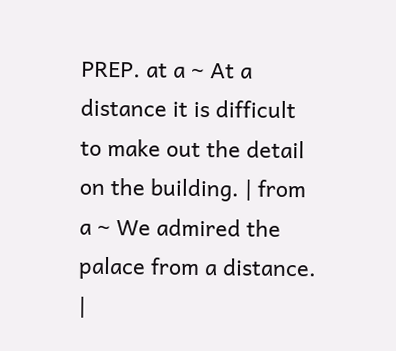PREP. at a ~ At a distance it is difficult to make out the detail on the building. | from a ~ We admired the palace from a distance. |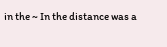in the ~ In the distance was a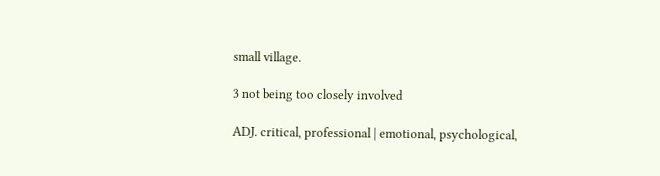small village.

3 not being too closely involved

ADJ. critical, professional | emotional, psychological,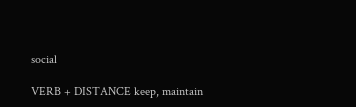social

VERB + DISTANCE keep, maintain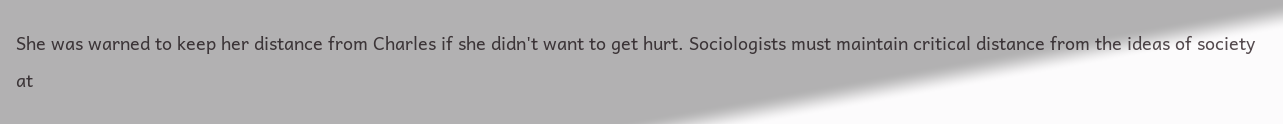She was warned to keep her distance from Charles if she didn't want to get hurt. Sociologists must maintain critical distance from the ideas of society at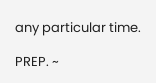any particular time.

PREP. ~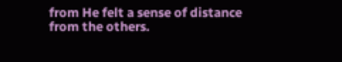from He felt a sense of distance from the others.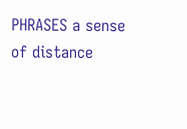PHRASES a sense of distance